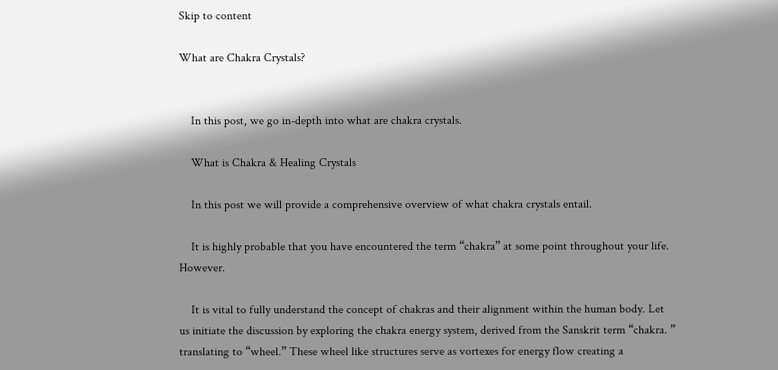Skip to content

What are Chakra Crystals?


    In this post, we go in-depth into what are chakra crystals.

    What is Chakra & Healing Crystals

    In this post we will provide a comprehensive overview of what chakra crystals entail.

    It is highly probable that you have encountered the term “chakra” at some point throughout your life. However.

    It is vital to fully understand the concept of chakras and their alignment within the human body. Let us initiate the discussion by exploring the chakra energy system, derived from the Sanskrit term “chakra. ” translating to “wheel.” These wheel like structures serve as vortexes for energy flow creating a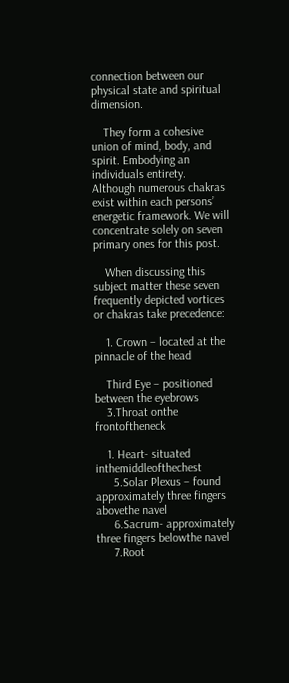connection between our physical state and spiritual dimension.

    They form a cohesive union of mind, body, and spirit. Embodying an individuals entirety. Although numerous chakras exist within each persons’ energetic framework. We will concentrate solely on seven primary ones for this post.

    When discussing this subject matter these seven frequently depicted vortices or chakras take precedence:

    1. Crown – located at the pinnacle of the head

    Third Eye – positioned between the eyebrows
    3.Throat onthe frontoftheneck

    1. Heart- situated inthemiddleofthechest
      5.Solar Plexus – found approximately three fingers abovethe navel
      6.Sacrum- approximately three fingers belowthe navel
      7.Root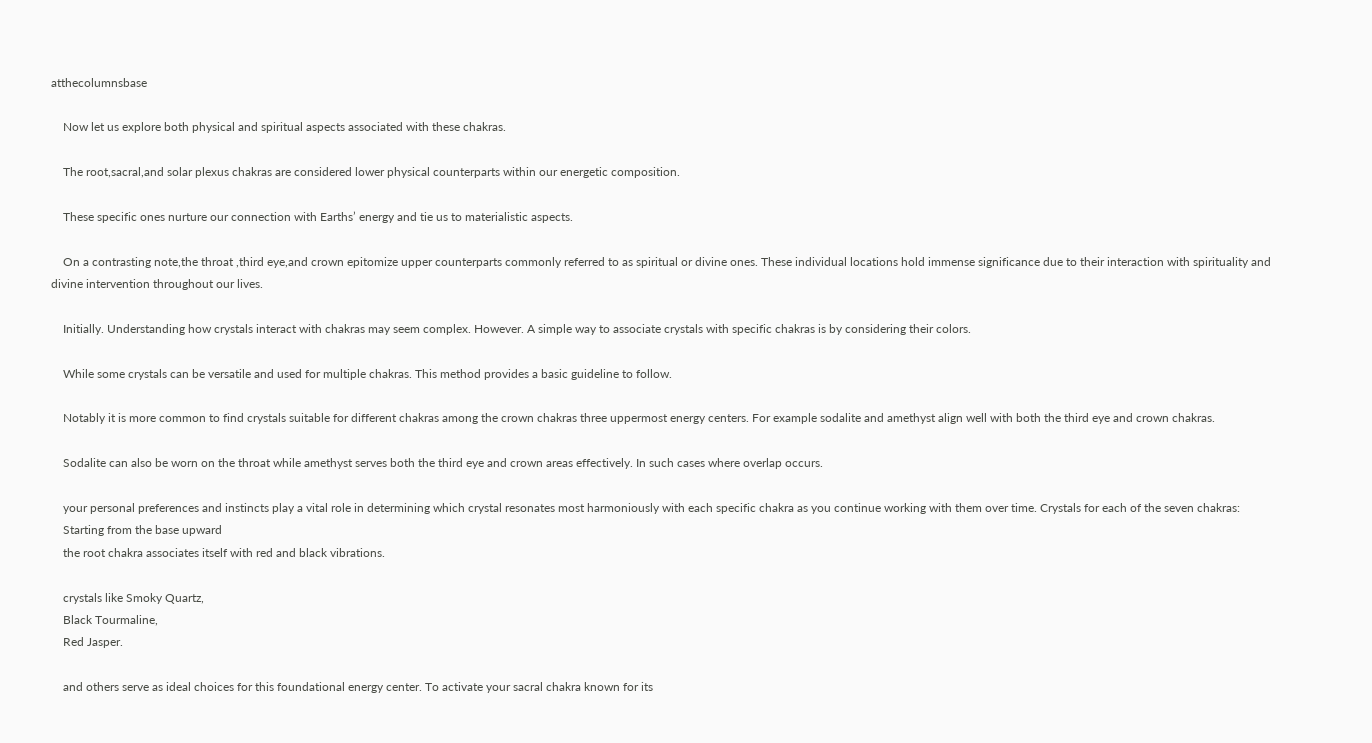atthecolumnsbase

    Now let us explore both physical and spiritual aspects associated with these chakras.

    The root,sacral,and solar plexus chakras are considered lower physical counterparts within our energetic composition.

    These specific ones nurture our connection with Earths’ energy and tie us to materialistic aspects.

    On a contrasting note,the throat ,third eye,and crown epitomize upper counterparts commonly referred to as spiritual or divine ones. These individual locations hold immense significance due to their interaction with spirituality and divine intervention throughout our lives.

    Initially. Understanding how crystals interact with chakras may seem complex. However. A simple way to associate crystals with specific chakras is by considering their colors.

    While some crystals can be versatile and used for multiple chakras. This method provides a basic guideline to follow.

    Notably it is more common to find crystals suitable for different chakras among the crown chakras three uppermost energy centers. For example sodalite and amethyst align well with both the third eye and crown chakras.

    Sodalite can also be worn on the throat while amethyst serves both the third eye and crown areas effectively. In such cases where overlap occurs.

    your personal preferences and instincts play a vital role in determining which crystal resonates most harmoniously with each specific chakra as you continue working with them over time. Crystals for each of the seven chakras:
    Starting from the base upward
    the root chakra associates itself with red and black vibrations.

    crystals like Smoky Quartz,
    Black Tourmaline,
    Red Jasper.

    and others serve as ideal choices for this foundational energy center. To activate your sacral chakra known for its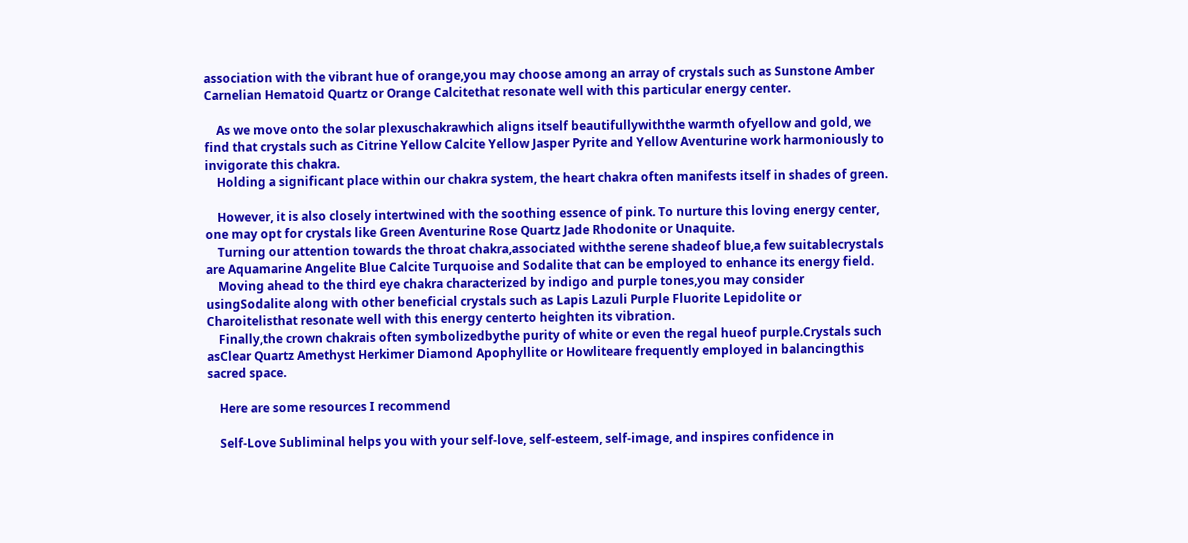association with the vibrant hue of orange,you may choose among an array of crystals such as Sunstone Amber Carnelian Hematoid Quartz or Orange Calcitethat resonate well with this particular energy center.

    As we move onto the solar plexuschakrawhich aligns itself beautifullywiththe warmth ofyellow and gold, we find that crystals such as Citrine Yellow Calcite Yellow Jasper Pyrite and Yellow Aventurine work harmoniously to invigorate this chakra.
    Holding a significant place within our chakra system, the heart chakra often manifests itself in shades of green.

    However, it is also closely intertwined with the soothing essence of pink. To nurture this loving energy center, one may opt for crystals like Green Aventurine Rose Quartz Jade Rhodonite or Unaquite.
    Turning our attention towards the throat chakra,associated withthe serene shadeof blue,a few suitablecrystals are Aquamarine Angelite Blue Calcite Turquoise and Sodalite that can be employed to enhance its energy field.
    Moving ahead to the third eye chakra characterized by indigo and purple tones,you may consider usingSodalite along with other beneficial crystals such as Lapis Lazuli Purple Fluorite Lepidolite or Charoitelisthat resonate well with this energy centerto heighten its vibration.
    Finally,the crown chakrais often symbolizedbythe purity of white or even the regal hueof purple.Crystals such asClear Quartz Amethyst Herkimer Diamond Apophyllite or Howliteare frequently employed in balancingthis sacred space.

    Here are some resources I recommend

    Self-Love Subliminal helps you with your self-love, self-esteem, self-image, and inspires confidence in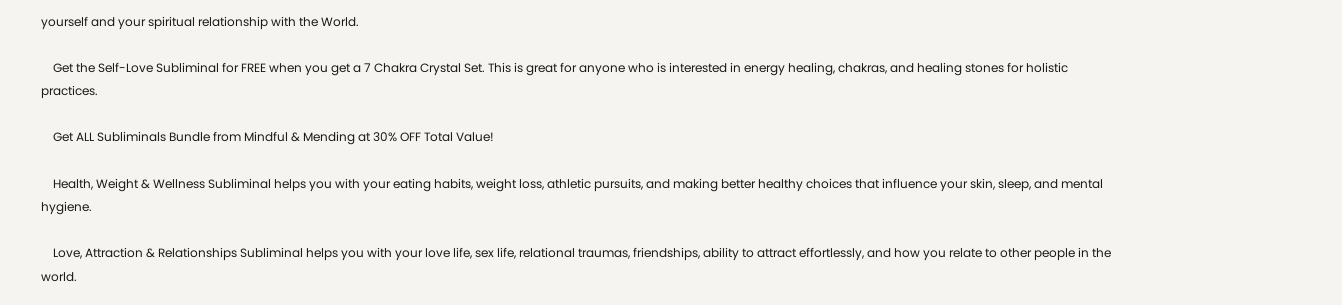yourself and your spiritual relationship with the World.

    Get the Self-Love Subliminal for FREE when you get a 7 Chakra Crystal Set. This is great for anyone who is interested in energy healing, chakras, and healing stones for holistic practices.

    Get ALL Subliminals Bundle from Mindful & Mending at 30% OFF Total Value!

    Health, Weight & Wellness Subliminal helps you with your eating habits, weight loss, athletic pursuits, and making better healthy choices that influence your skin, sleep, and mental hygiene.

    Love, Attraction & Relationships Subliminal helps you with your love life, sex life, relational traumas, friendships, ability to attract effortlessly, and how you relate to other people in the world.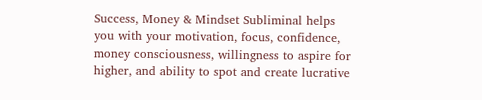Success, Money & Mindset Subliminal helps you with your motivation, focus, confidence, money consciousness, willingness to aspire for higher, and ability to spot and create lucrative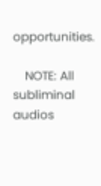opportunities.

    NOTE: All subliminal audios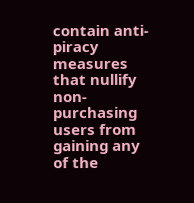contain anti-piracy measures that nullify non-purchasing users from gaining any of the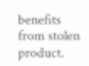benefits from stolen product.